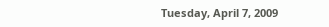Tuesday, April 7, 2009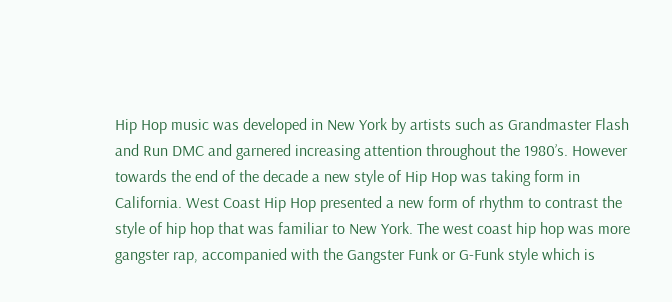Hip Hop music was developed in New York by artists such as Grandmaster Flash and Run DMC and garnered increasing attention throughout the 1980’s. However towards the end of the decade a new style of Hip Hop was taking form in California. West Coast Hip Hop presented a new form of rhythm to contrast the style of hip hop that was familiar to New York. The west coast hip hop was more gangster rap, accompanied with the Gangster Funk or G-Funk style which is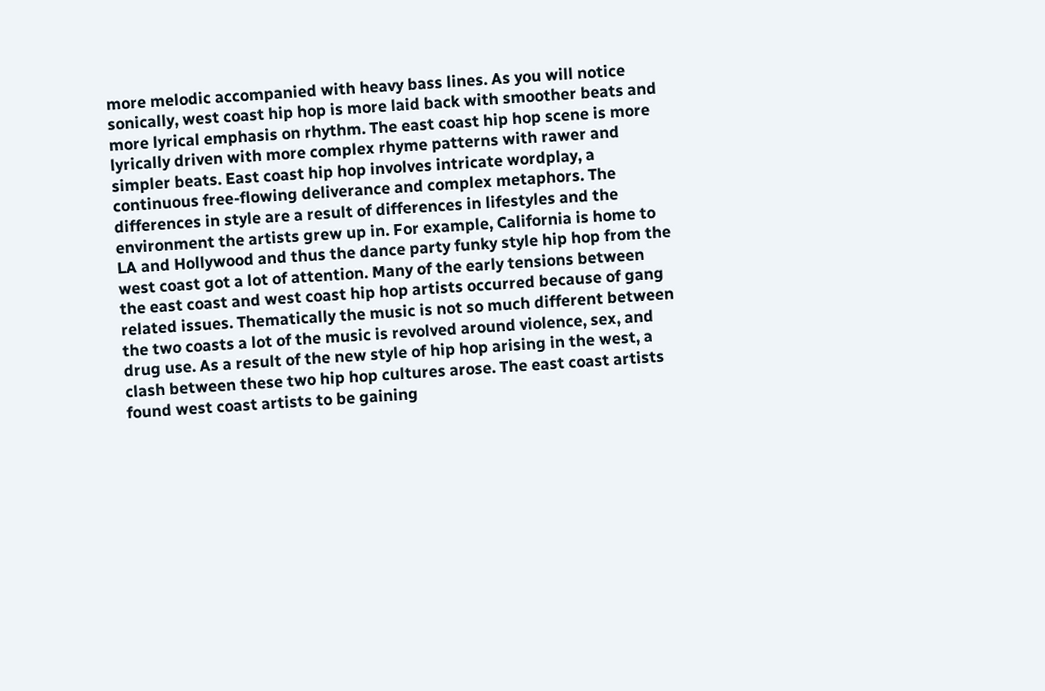more melodic accompanied with heavy bass lines. As you will notice sonically, west coast hip hop is more laid back with smoother beats and more lyrical emphasis on rhythm. The east coast hip hop scene is more lyrically driven with more complex rhyme patterns with rawer and simpler beats. East coast hip hop involves intricate wordplay, a continuous free-flowing deliverance and complex metaphors. The differences in style are a result of differences in lifestyles and the environment the artists grew up in. For example, California is home to LA and Hollywood and thus the dance party funky style hip hop from the west coast got a lot of attention. Many of the early tensions between the east coast and west coast hip hop artists occurred because of gang related issues. Thematically the music is not so much different between the two coasts a lot of the music is revolved around violence, sex, and drug use. As a result of the new style of hip hop arising in the west, a clash between these two hip hop cultures arose. The east coast artists found west coast artists to be gaining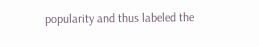popularity and thus labeled the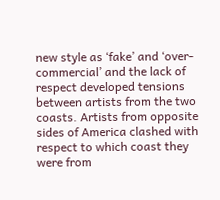new style as ‘fake’ and ‘over-commercial’ and the lack of respect developed tensions between artists from the two coasts. Artists from opposite sides of America clashed with respect to which coast they were from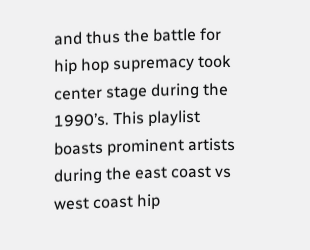and thus the battle for hip hop supremacy took center stage during the 1990’s. This playlist boasts prominent artists during the east coast vs west coast hip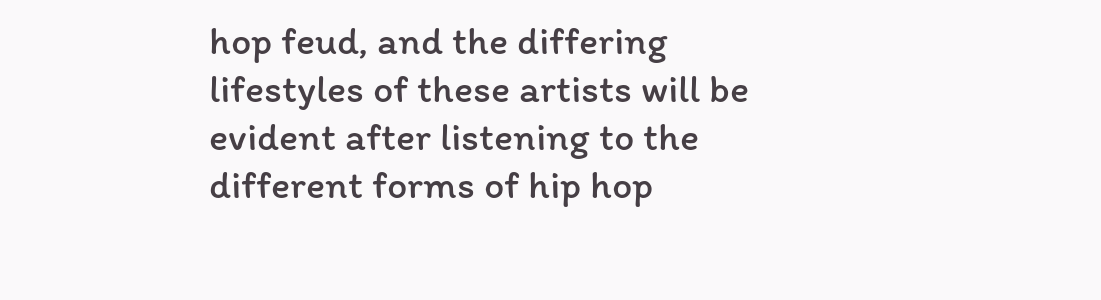hop feud, and the differing lifestyles of these artists will be evident after listening to the different forms of hip hop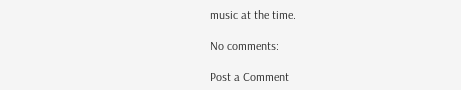music at the time.

No comments:

Post a Comment